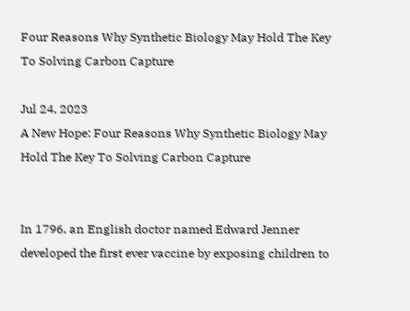Four Reasons Why Synthetic Biology May Hold The Key To Solving Carbon Capture

Jul 24, 2023
A New Hope: Four Reasons Why Synthetic Biology May Hold The Key To Solving Carbon Capture


In 1796, an English doctor named Edward Jenner developed the first ever vaccine by exposing children to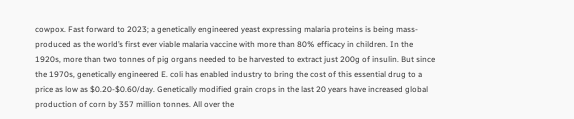cowpox. Fast forward to 2023; a genetically engineered yeast expressing malaria proteins is being mass-produced as the world’s first ever viable malaria vaccine with more than 80% efficacy in children. In the 1920s, more than two tonnes of pig organs needed to be harvested to extract just 200g of insulin. But since the 1970s, genetically engineered E. coli has enabled industry to bring the cost of this essential drug to a price as low as $0.20-$0.60/day. Genetically modified grain crops in the last 20 years have increased global production of corn by 357 million tonnes. All over the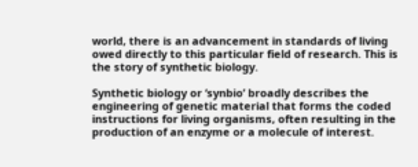world, there is an advancement in standards of living owed directly to this particular field of research. This is the story of synthetic biology.

Synthetic biology or ‘synbio’ broadly describes the engineering of genetic material that forms the coded instructions for living organisms, often resulting in the production of an enzyme or a molecule of interest.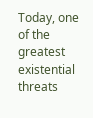Today, one of the greatest existential threats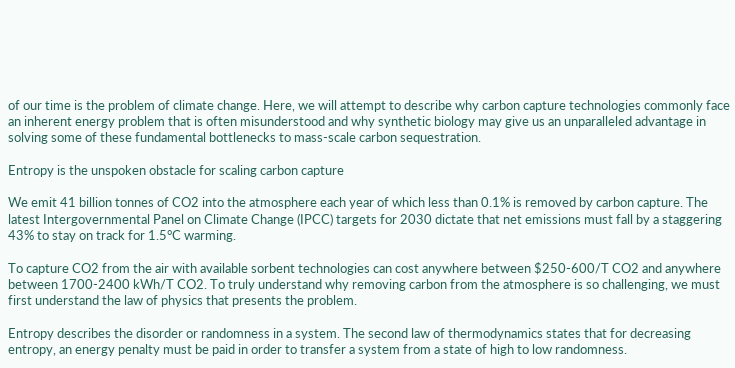of our time is the problem of climate change. Here, we will attempt to describe why carbon capture technologies commonly face an inherent energy problem that is often misunderstood and why synthetic biology may give us an unparalleled advantage in solving some of these fundamental bottlenecks to mass-scale carbon sequestration.

Entropy is the unspoken obstacle for scaling carbon capture

We emit 41 billion tonnes of CO2 into the atmosphere each year of which less than 0.1% is removed by carbon capture. The latest Intergovernmental Panel on Climate Change (IPCC) targets for 2030 dictate that net emissions must fall by a staggering 43% to stay on track for 1.5°C warming.

To capture CO2 from the air with available sorbent technologies can cost anywhere between $250-600/T CO2 and anywhere between 1700-2400 kWh/T CO2. To truly understand why removing carbon from the atmosphere is so challenging, we must first understand the law of physics that presents the problem.

Entropy describes the disorder or randomness in a system. The second law of thermodynamics states that for decreasing entropy, an energy penalty must be paid in order to transfer a system from a state of high to low randomness.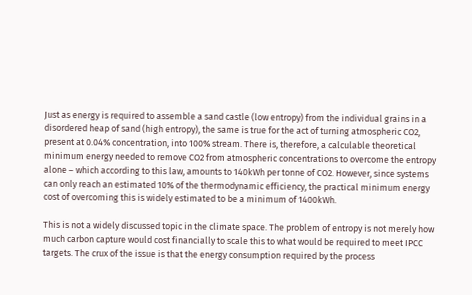Just as energy is required to assemble a sand castle (low entropy) from the individual grains in a disordered heap of sand (high entropy), the same is true for the act of turning atmospheric CO2, present at 0.04% concentration, into 100% stream. There is, therefore, a calculable theoretical minimum energy needed to remove CO2 from atmospheric concentrations to overcome the entropy alone – which according to this law, amounts to 140kWh per tonne of CO2. However, since systems can only reach an estimated 10% of the thermodynamic efficiency, the practical minimum energy cost of overcoming this is widely estimated to be a minimum of 1400kWh.

This is not a widely discussed topic in the climate space. The problem of entropy is not merely how much carbon capture would cost financially to scale this to what would be required to meet IPCC targets. The crux of the issue is that the energy consumption required by the process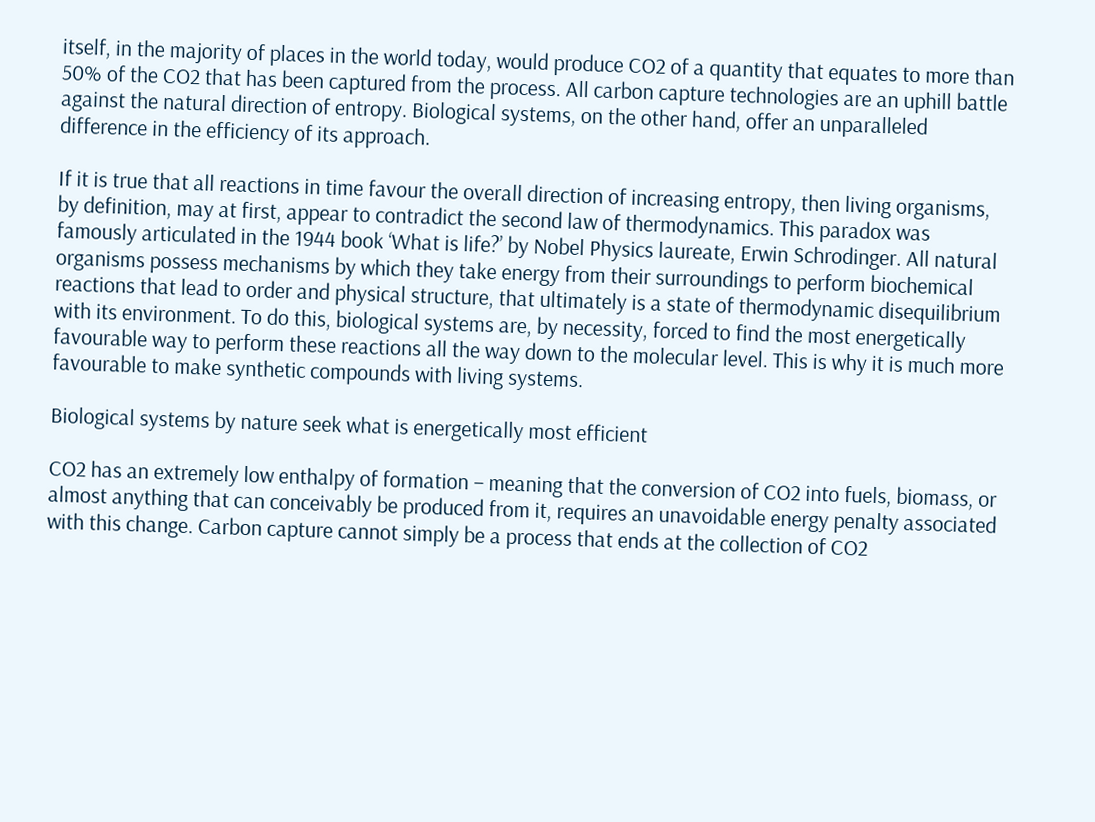itself, in the majority of places in the world today, would produce CO2 of a quantity that equates to more than 50% of the CO2 that has been captured from the process. All carbon capture technologies are an uphill battle against the natural direction of entropy. Biological systems, on the other hand, offer an unparalleled difference in the efficiency of its approach.

If it is true that all reactions in time favour the overall direction of increasing entropy, then living organisms, by definition, may at first, appear to contradict the second law of thermodynamics. This paradox was famously articulated in the 1944 book ‘What is life?’ by Nobel Physics laureate, Erwin Schrodinger. All natural organisms possess mechanisms by which they take energy from their surroundings to perform biochemical reactions that lead to order and physical structure, that ultimately is a state of thermodynamic disequilibrium with its environment. To do this, biological systems are, by necessity, forced to find the most energetically favourable way to perform these reactions all the way down to the molecular level. This is why it is much more favourable to make synthetic compounds with living systems.

Biological systems by nature seek what is energetically most efficient

CO2 has an extremely low enthalpy of formation – meaning that the conversion of CO2 into fuels, biomass, or almost anything that can conceivably be produced from it, requires an unavoidable energy penalty associated with this change. Carbon capture cannot simply be a process that ends at the collection of CO2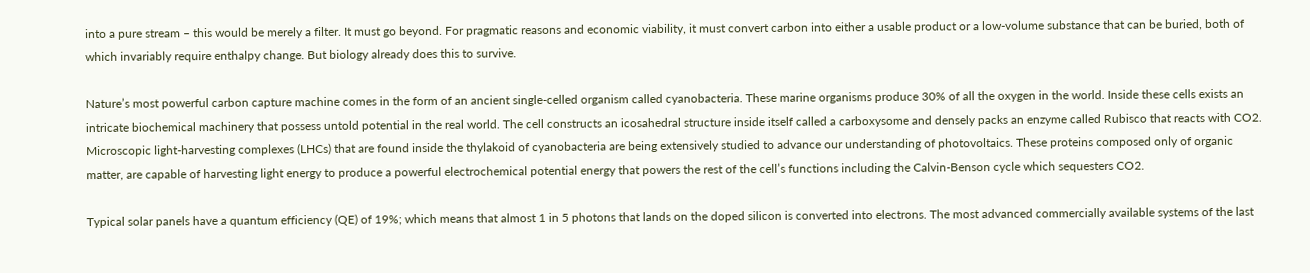into a pure stream – this would be merely a filter. It must go beyond. For pragmatic reasons and economic viability, it must convert carbon into either a usable product or a low-volume substance that can be buried, both of which invariably require enthalpy change. But biology already does this to survive.

Nature’s most powerful carbon capture machine comes in the form of an ancient single-celled organism called cyanobacteria. These marine organisms produce 30% of all the oxygen in the world. Inside these cells exists an intricate biochemical machinery that possess untold potential in the real world. The cell constructs an icosahedral structure inside itself called a carboxysome and densely packs an enzyme called Rubisco that reacts with CO2. Microscopic light-harvesting complexes (LHCs) that are found inside the thylakoid of cyanobacteria are being extensively studied to advance our understanding of photovoltaics. These proteins composed only of organic matter, are capable of harvesting light energy to produce a powerful electrochemical potential energy that powers the rest of the cell’s functions including the Calvin-Benson cycle which sequesters CO2.

Typical solar panels have a quantum efficiency (QE) of 19%; which means that almost 1 in 5 photons that lands on the doped silicon is converted into electrons. The most advanced commercially available systems of the last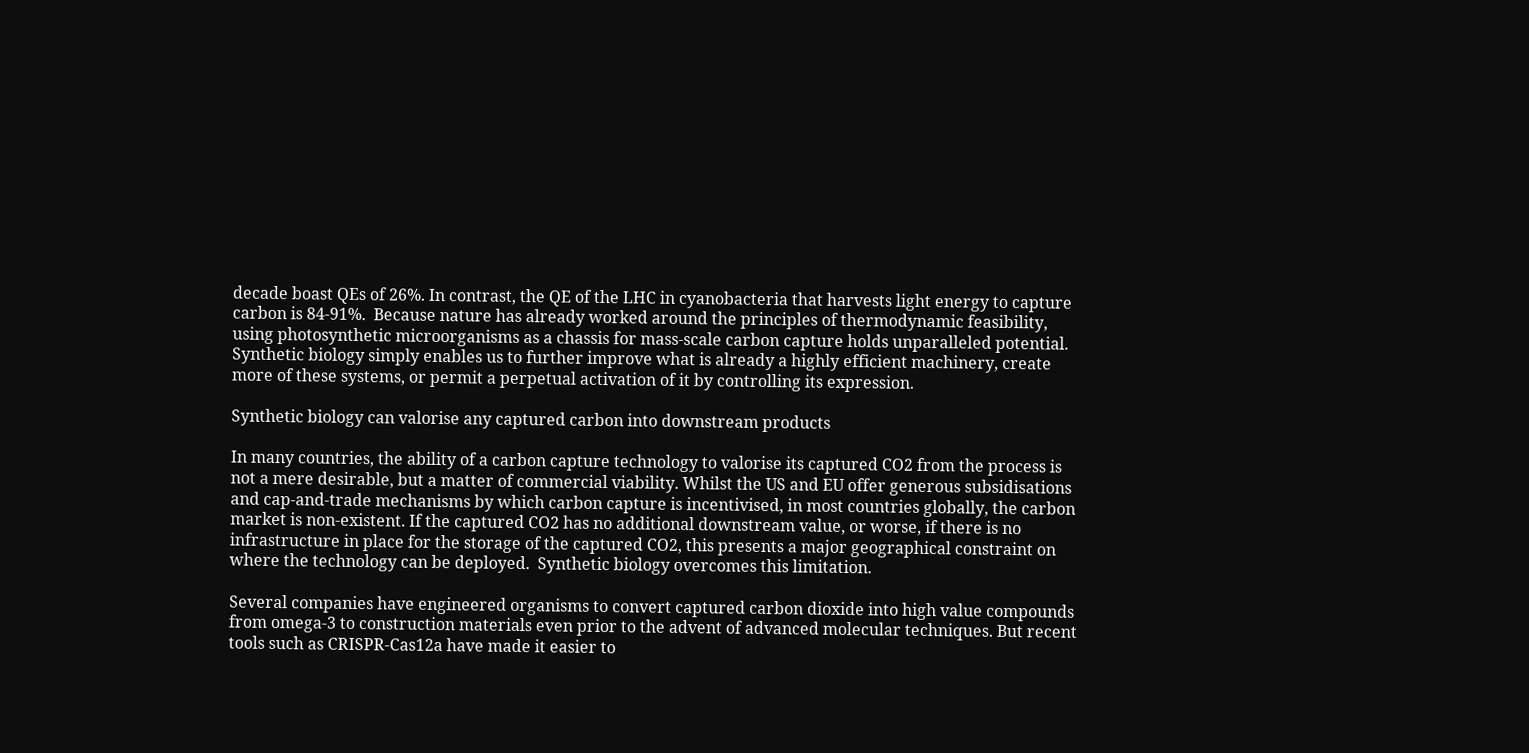decade boast QEs of 26%. In contrast, the QE of the LHC in cyanobacteria that harvests light energy to capture carbon is 84-91%.  Because nature has already worked around the principles of thermodynamic feasibility, using photosynthetic microorganisms as a chassis for mass-scale carbon capture holds unparalleled potential. Synthetic biology simply enables us to further improve what is already a highly efficient machinery, create more of these systems, or permit a perpetual activation of it by controlling its expression.

Synthetic biology can valorise any captured carbon into downstream products

In many countries, the ability of a carbon capture technology to valorise its captured CO2 from the process is not a mere desirable, but a matter of commercial viability. Whilst the US and EU offer generous subsidisations and cap-and-trade mechanisms by which carbon capture is incentivised, in most countries globally, the carbon market is non-existent. If the captured CO2 has no additional downstream value, or worse, if there is no infrastructure in place for the storage of the captured CO2, this presents a major geographical constraint on where the technology can be deployed.  Synthetic biology overcomes this limitation.

Several companies have engineered organisms to convert captured carbon dioxide into high value compounds from omega-3 to construction materials even prior to the advent of advanced molecular techniques. But recent tools such as CRISPR-Cas12a have made it easier to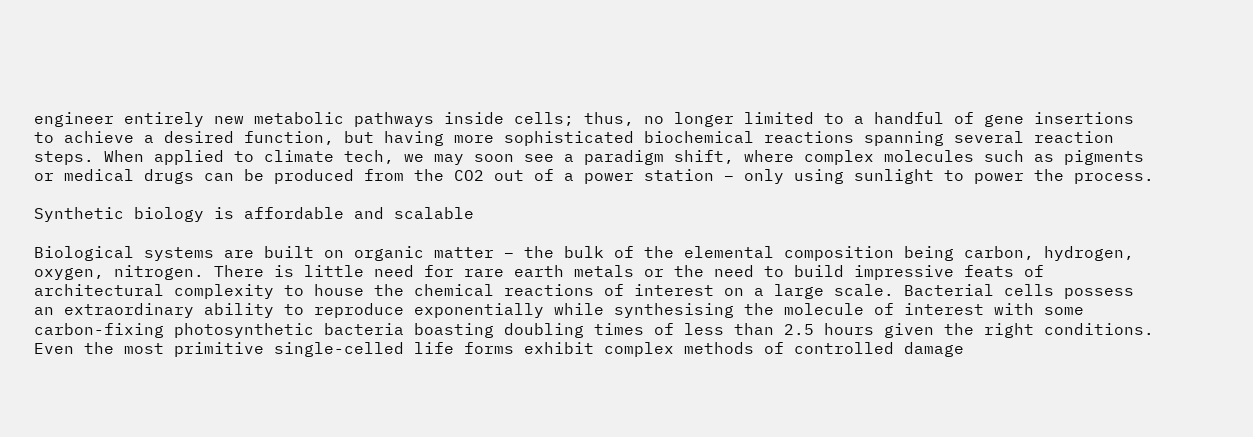engineer entirely new metabolic pathways inside cells; thus, no longer limited to a handful of gene insertions to achieve a desired function, but having more sophisticated biochemical reactions spanning several reaction steps. When applied to climate tech, we may soon see a paradigm shift, where complex molecules such as pigments or medical drugs can be produced from the CO2 out of a power station – only using sunlight to power the process.

Synthetic biology is affordable and scalable

Biological systems are built on organic matter – the bulk of the elemental composition being carbon, hydrogen, oxygen, nitrogen. There is little need for rare earth metals or the need to build impressive feats of architectural complexity to house the chemical reactions of interest on a large scale. Bacterial cells possess an extraordinary ability to reproduce exponentially while synthesising the molecule of interest with some carbon-fixing photosynthetic bacteria boasting doubling times of less than 2.5 hours given the right conditions. Even the most primitive single-celled life forms exhibit complex methods of controlled damage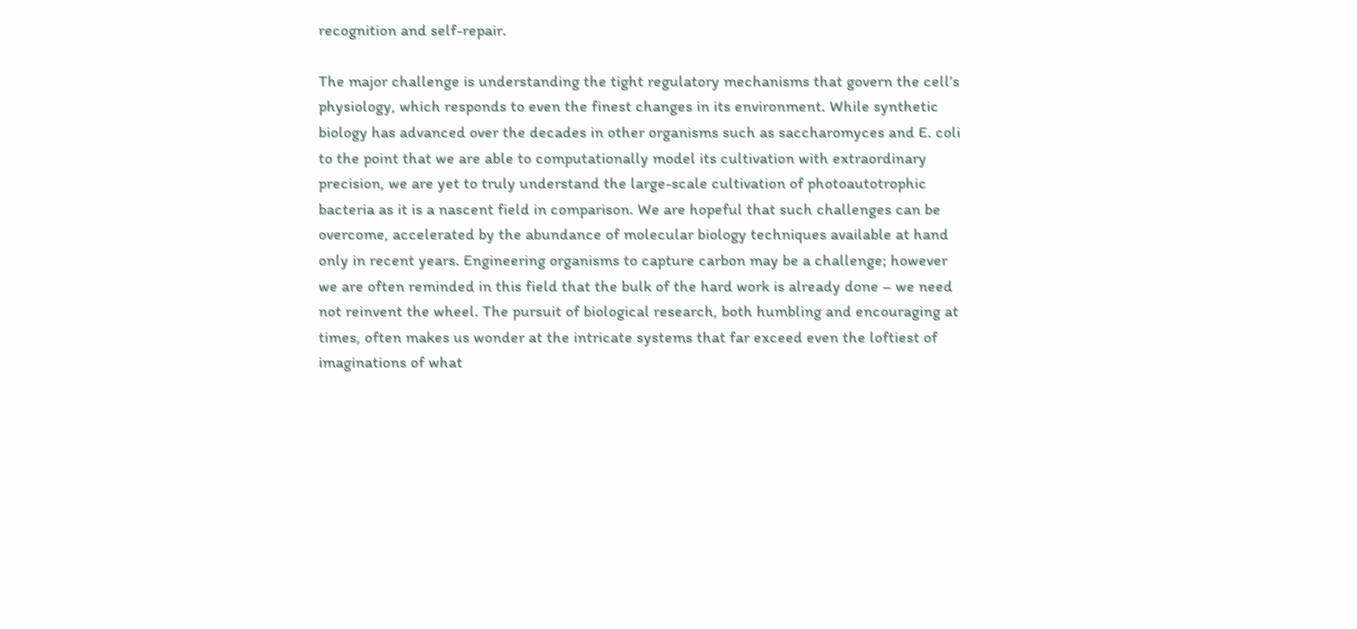recognition and self-repair.

The major challenge is understanding the tight regulatory mechanisms that govern the cell’s physiology, which responds to even the finest changes in its environment. While synthetic biology has advanced over the decades in other organisms such as saccharomyces and E. coli to the point that we are able to computationally model its cultivation with extraordinary precision, we are yet to truly understand the large-scale cultivation of photoautotrophic bacteria as it is a nascent field in comparison. We are hopeful that such challenges can be overcome, accelerated by the abundance of molecular biology techniques available at hand only in recent years. Engineering organisms to capture carbon may be a challenge; however we are often reminded in this field that the bulk of the hard work is already done – we need not reinvent the wheel. The pursuit of biological research, both humbling and encouraging at times, often makes us wonder at the intricate systems that far exceed even the loftiest of imaginations of what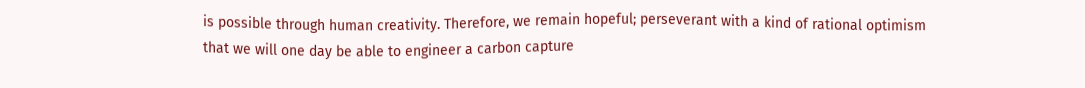is possible through human creativity. Therefore, we remain hopeful; perseverant with a kind of rational optimism that we will one day be able to engineer a carbon capture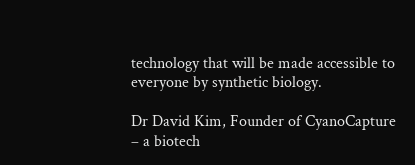technology that will be made accessible to everyone by synthetic biology.

Dr David Kim, Founder of CyanoCapture – a biotech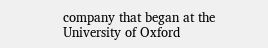company that began at the University of Oxford